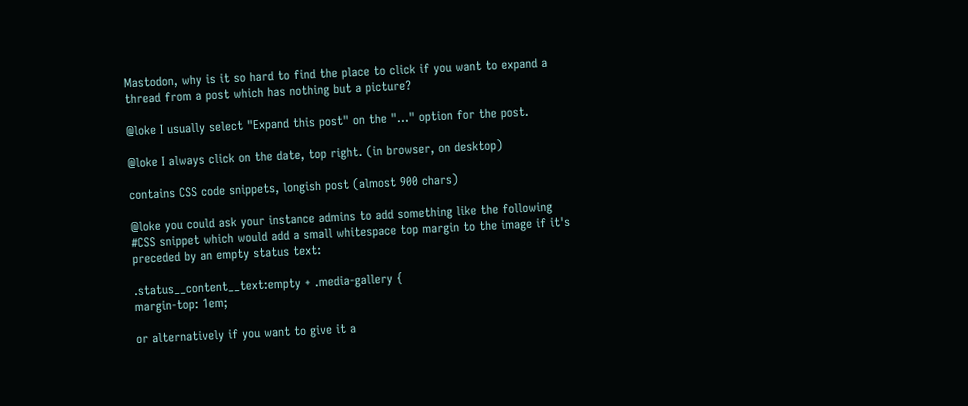Mastodon, why is it so hard to find the place to click if you want to expand a thread from a post which has nothing but a picture?

@loke I usually select "Expand this post" on the "..." option for the post.

@loke I always click on the date, top right. (in browser, on desktop)

contains CSS code snippets, longish post (almost 900 chars)

@loke you could ask your instance admins to add something like the following #CSS snippet which would add a small whitespace top margin to the image if it's preceded by an empty status text:

.status__content__text:empty + .media-gallery {
margin-top: 1em;

or alternatively if you want to give it a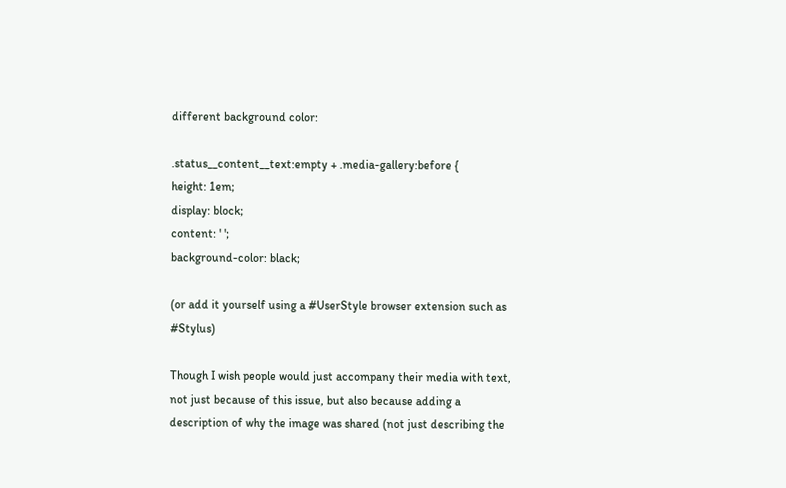different background color:

.status__content__text:empty + .media-gallery:before {
height: 1em;
display: block;
content: ' ';
background-color: black;

(or add it yourself using a #UserStyle browser extension such as #Stylus)

Though I wish people would just accompany their media with text, not just because of this issue, but also because adding a description of why the image was shared (not just describing the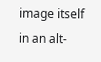image itself in an alt-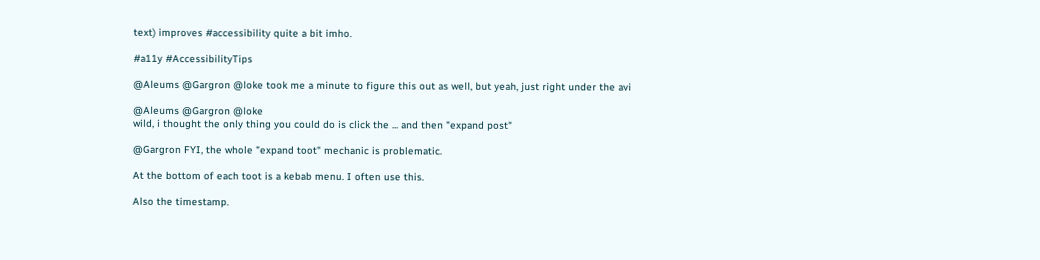text) improves #accessibility quite a bit imho.

#a11y #AccessibilityTips

@Aleums @Gargron @loke took me a minute to figure this out as well, but yeah, just right under the avi

@Aleums @Gargron @loke
wild, i thought the only thing you could do is click the ... and then "expand post"

@Gargron FYI, the whole "expand toot" mechanic is problematic.

At the bottom of each toot is a kebab menu. I often use this.

Also the timestamp.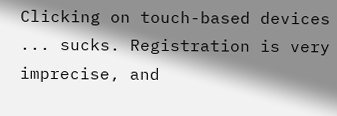Clicking on touch-based devices ... sucks. Registration is very imprecise, and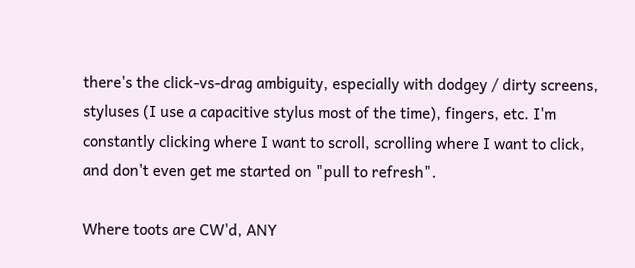there's the click-vs-drag ambiguity, especially with dodgey / dirty screens, styluses (I use a capacitive stylus most of the time), fingers, etc. I'm constantly clicking where I want to scroll, scrolling where I want to click, and don't even get me started on "pull to refresh".

Where toots are CW'd, ANY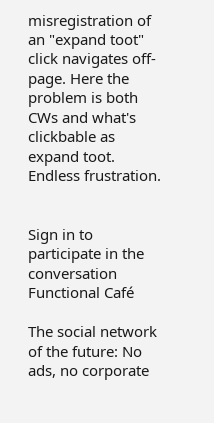misregistration of an "expand toot" click navigates off-page. Here the problem is both CWs and what's clickbable as expand toot. Endless frustration.


Sign in to participate in the conversation
Functional Café

The social network of the future: No ads, no corporate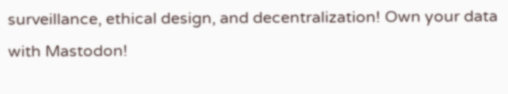surveillance, ethical design, and decentralization! Own your data with Mastodon!